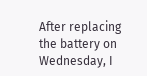After replacing the battery on Wednesday, I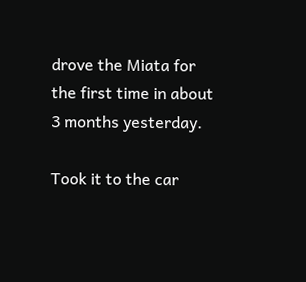drove the Miata for the first time in about 3 months yesterday.

Took it to the car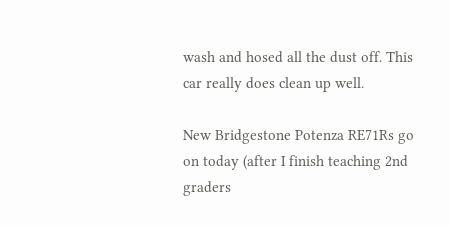wash and hosed all the dust off. This car really does clean up well.

New Bridgestone Potenza RE71Rs go on today (after I finish teaching 2nd graders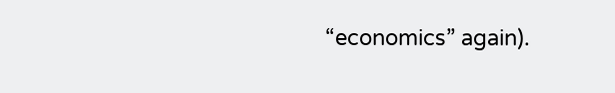“economics” again).